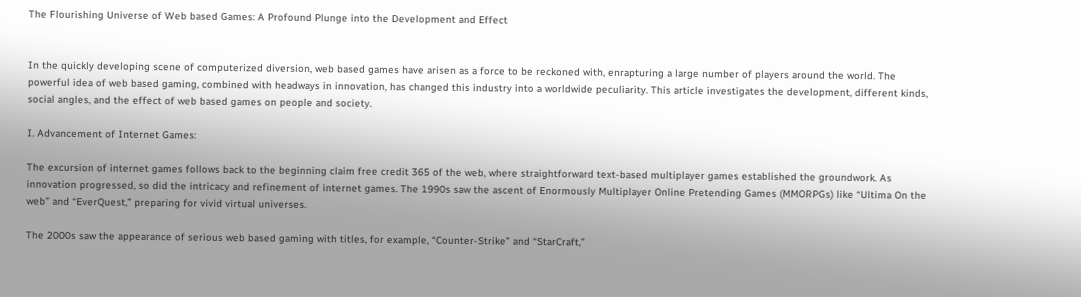The Flourishing Universe of Web based Games: A Profound Plunge into the Development and Effect


In the quickly developing scene of computerized diversion, web based games have arisen as a force to be reckoned with, enrapturing a large number of players around the world. The powerful idea of web based gaming, combined with headways in innovation, has changed this industry into a worldwide peculiarity. This article investigates the development, different kinds, social angles, and the effect of web based games on people and society.

I. Advancement of Internet Games:

The excursion of internet games follows back to the beginning claim free credit 365 of the web, where straightforward text-based multiplayer games established the groundwork. As innovation progressed, so did the intricacy and refinement of internet games. The 1990s saw the ascent of Enormously Multiplayer Online Pretending Games (MMORPGs) like “Ultima On the web” and “EverQuest,” preparing for vivid virtual universes.

The 2000s saw the appearance of serious web based gaming with titles, for example, “Counter-Strike” and “StarCraft,”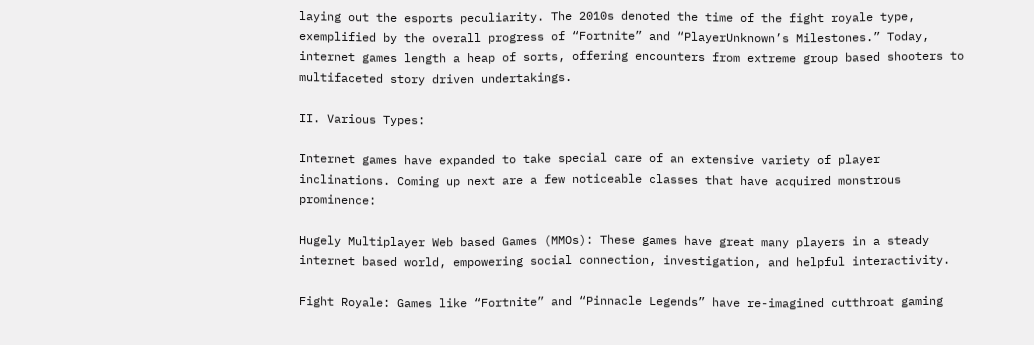laying out the esports peculiarity. The 2010s denoted the time of the fight royale type, exemplified by the overall progress of “Fortnite” and “PlayerUnknown’s Milestones.” Today, internet games length a heap of sorts, offering encounters from extreme group based shooters to multifaceted story driven undertakings.

II. Various Types:

Internet games have expanded to take special care of an extensive variety of player inclinations. Coming up next are a few noticeable classes that have acquired monstrous prominence:

Hugely Multiplayer Web based Games (MMOs): These games have great many players in a steady internet based world, empowering social connection, investigation, and helpful interactivity.

Fight Royale: Games like “Fortnite” and “Pinnacle Legends” have re-imagined cutthroat gaming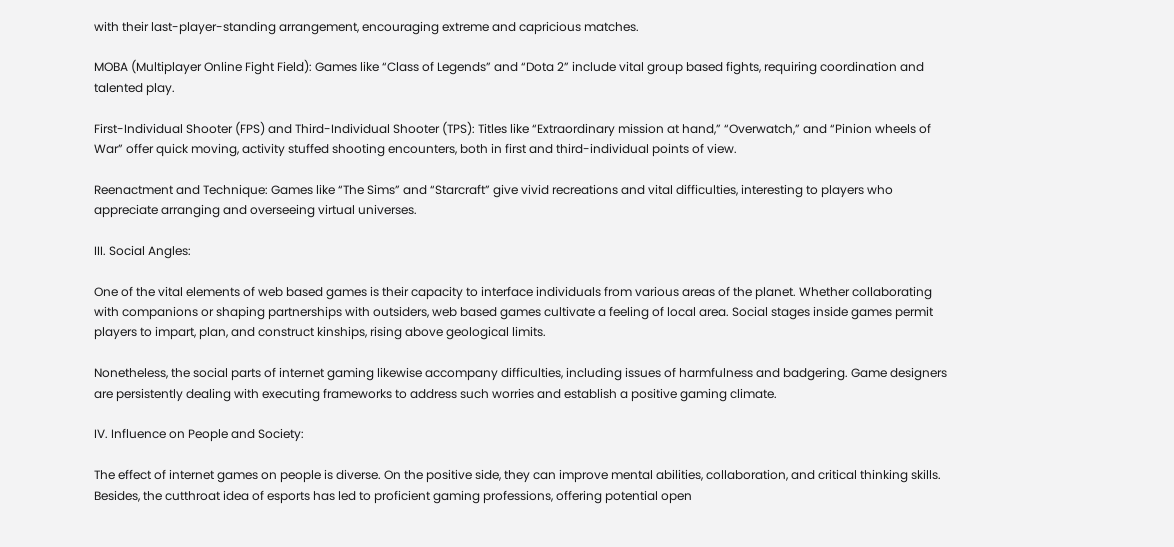with their last-player-standing arrangement, encouraging extreme and capricious matches.

MOBA (Multiplayer Online Fight Field): Games like “Class of Legends” and “Dota 2” include vital group based fights, requiring coordination and talented play.

First-Individual Shooter (FPS) and Third-Individual Shooter (TPS): Titles like “Extraordinary mission at hand,” “Overwatch,” and “Pinion wheels of War” offer quick moving, activity stuffed shooting encounters, both in first and third-individual points of view.

Reenactment and Technique: Games like “The Sims” and “Starcraft” give vivid recreations and vital difficulties, interesting to players who appreciate arranging and overseeing virtual universes.

III. Social Angles:

One of the vital elements of web based games is their capacity to interface individuals from various areas of the planet. Whether collaborating with companions or shaping partnerships with outsiders, web based games cultivate a feeling of local area. Social stages inside games permit players to impart, plan, and construct kinships, rising above geological limits.

Nonetheless, the social parts of internet gaming likewise accompany difficulties, including issues of harmfulness and badgering. Game designers are persistently dealing with executing frameworks to address such worries and establish a positive gaming climate.

IV. Influence on People and Society:

The effect of internet games on people is diverse. On the positive side, they can improve mental abilities, collaboration, and critical thinking skills. Besides, the cutthroat idea of esports has led to proficient gaming professions, offering potential open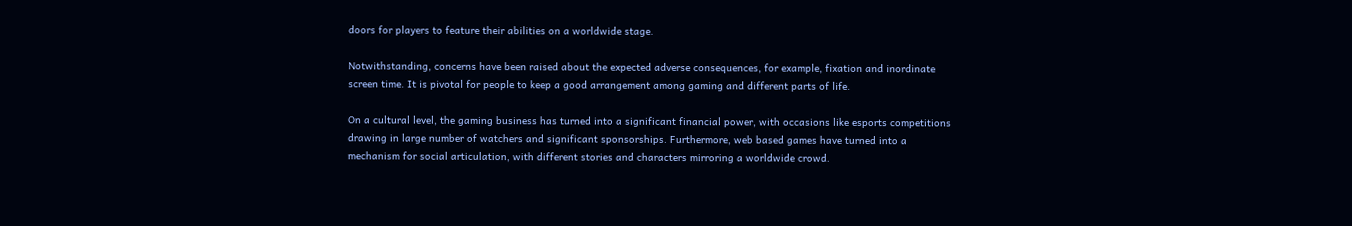doors for players to feature their abilities on a worldwide stage.

Notwithstanding, concerns have been raised about the expected adverse consequences, for example, fixation and inordinate screen time. It is pivotal for people to keep a good arrangement among gaming and different parts of life.

On a cultural level, the gaming business has turned into a significant financial power, with occasions like esports competitions drawing in large number of watchers and significant sponsorships. Furthermore, web based games have turned into a mechanism for social articulation, with different stories and characters mirroring a worldwide crowd.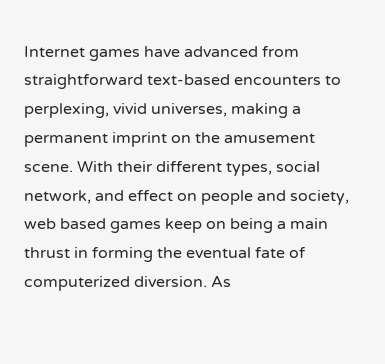Internet games have advanced from straightforward text-based encounters to perplexing, vivid universes, making a permanent imprint on the amusement scene. With their different types, social network, and effect on people and society, web based games keep on being a main thrust in forming the eventual fate of computerized diversion. As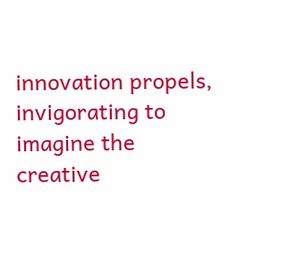innovation propels, invigorating to imagine the creative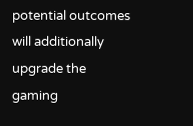potential outcomes will additionally upgrade the gaming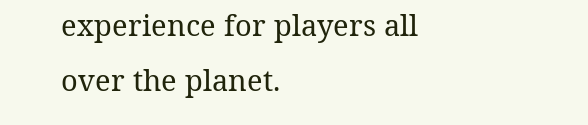experience for players all over the planet.